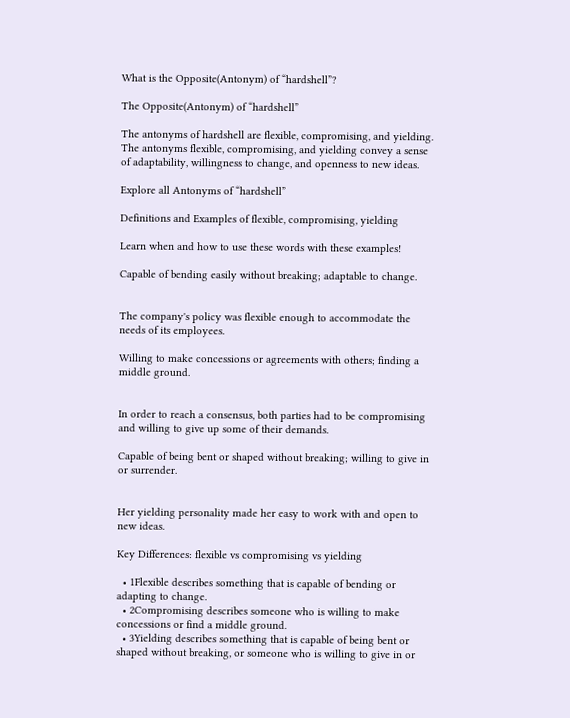What is the Opposite(Antonym) of “hardshell”?

The Opposite(Antonym) of “hardshell”

The antonyms of hardshell are flexible, compromising, and yielding. The antonyms flexible, compromising, and yielding convey a sense of adaptability, willingness to change, and openness to new ideas.

Explore all Antonyms of “hardshell”

Definitions and Examples of flexible, compromising, yielding

Learn when and how to use these words with these examples!

Capable of bending easily without breaking; adaptable to change.


The company's policy was flexible enough to accommodate the needs of its employees.

Willing to make concessions or agreements with others; finding a middle ground.


In order to reach a consensus, both parties had to be compromising and willing to give up some of their demands.

Capable of being bent or shaped without breaking; willing to give in or surrender.


Her yielding personality made her easy to work with and open to new ideas.

Key Differences: flexible vs compromising vs yielding

  • 1Flexible describes something that is capable of bending or adapting to change.
  • 2Compromising describes someone who is willing to make concessions or find a middle ground.
  • 3Yielding describes something that is capable of being bent or shaped without breaking, or someone who is willing to give in or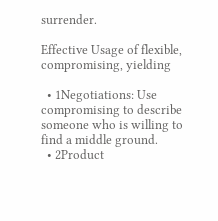surrender.

Effective Usage of flexible, compromising, yielding

  • 1Negotiations: Use compromising to describe someone who is willing to find a middle ground.
  • 2Product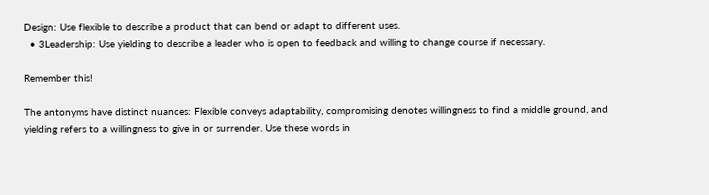Design: Use flexible to describe a product that can bend or adapt to different uses.
  • 3Leadership: Use yielding to describe a leader who is open to feedback and willing to change course if necessary.

Remember this!

The antonyms have distinct nuances: Flexible conveys adaptability, compromising denotes willingness to find a middle ground, and yielding refers to a willingness to give in or surrender. Use these words in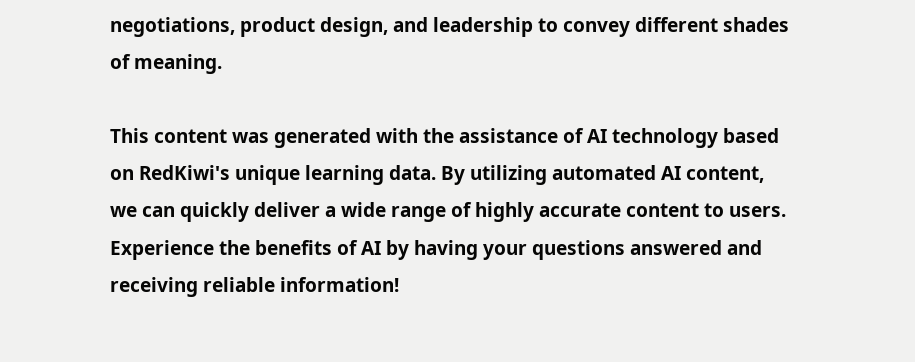negotiations, product design, and leadership to convey different shades of meaning.

This content was generated with the assistance of AI technology based on RedKiwi's unique learning data. By utilizing automated AI content, we can quickly deliver a wide range of highly accurate content to users. Experience the benefits of AI by having your questions answered and receiving reliable information!